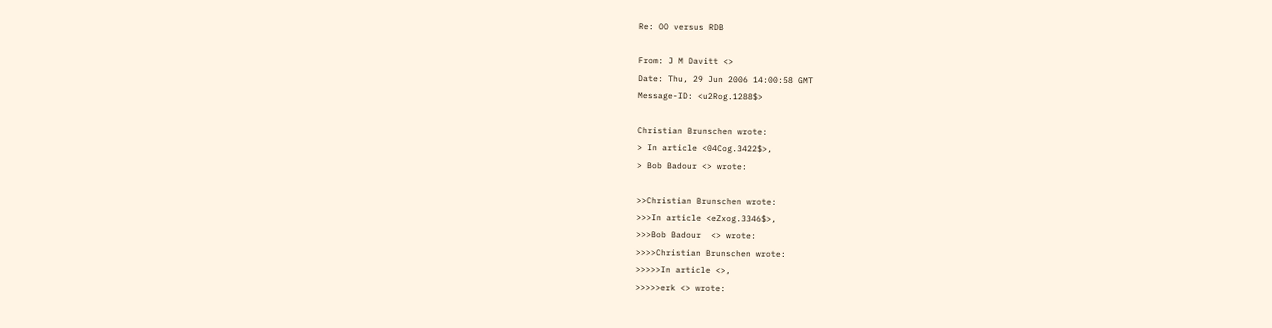Re: OO versus RDB

From: J M Davitt <>
Date: Thu, 29 Jun 2006 14:00:58 GMT
Message-ID: <u2Rog.1288$>

Christian Brunschen wrote:
> In article <04Cog.3422$>,
> Bob Badour <> wrote:

>>Christian Brunschen wrote:
>>>In article <eZxog.3346$>,
>>>Bob Badour  <> wrote:
>>>>Christian Brunschen wrote:
>>>>>In article <>,
>>>>>erk <> wrote: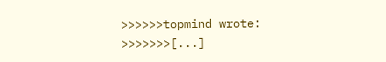>>>>>>topmind wrote:
>>>>>>>[...]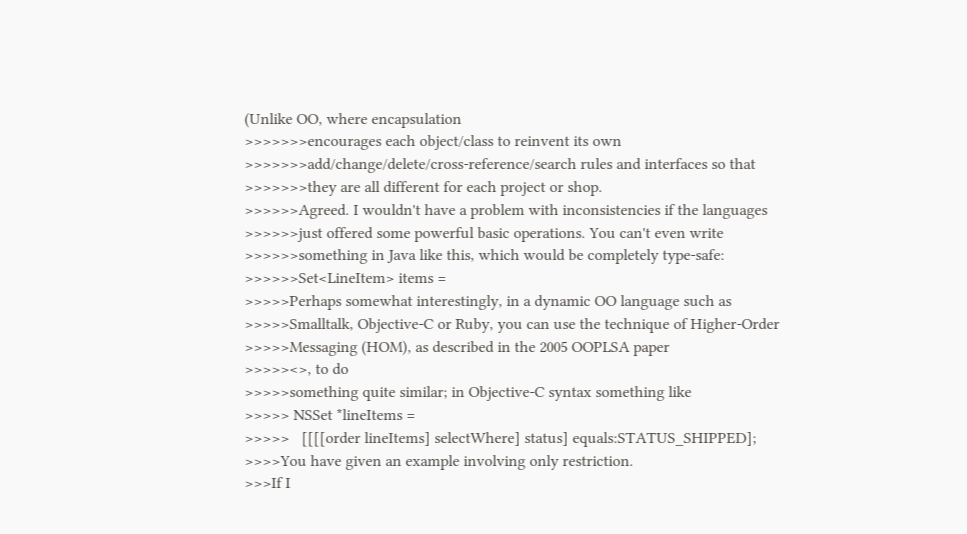(Unlike OO, where encapsulation
>>>>>>>encourages each object/class to reinvent its own
>>>>>>>add/change/delete/cross-reference/search rules and interfaces so that
>>>>>>>they are all different for each project or shop.
>>>>>>Agreed. I wouldn't have a problem with inconsistencies if the languages
>>>>>>just offered some powerful basic operations. You can't even write
>>>>>>something in Java like this, which would be completely type-safe:
>>>>>>Set<LineItem> items =
>>>>>Perhaps somewhat interestingly, in a dynamic OO language such as
>>>>>Smalltalk, Objective-C or Ruby, you can use the technique of Higher-Order
>>>>>Messaging (HOM), as described in the 2005 OOPLSA paper
>>>>><>, to do
>>>>>something quite similar; in Objective-C syntax something like
>>>>> NSSet *lineItems =
>>>>>   [[[[order lineItems] selectWhere] status] equals:STATUS_SHIPPED];
>>>>You have given an example involving only restriction.
>>>If I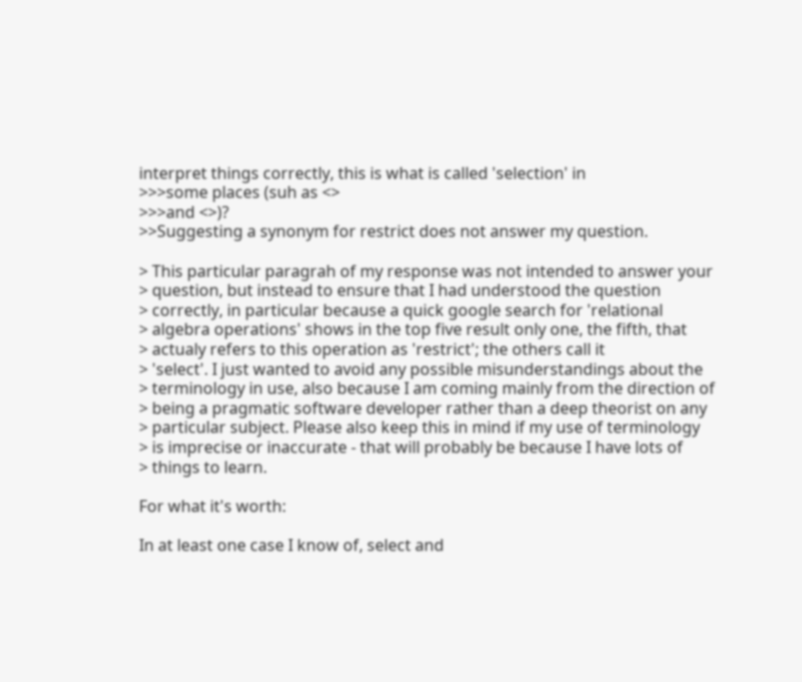interpret things correctly, this is what is called 'selection' in
>>>some places (suh as <>
>>>and <>)?
>>Suggesting a synonym for restrict does not answer my question.

> This particular paragrah of my response was not intended to answer your
> question, but instead to ensure that I had understood the question
> correctly, in particular because a quick google search for 'relational
> algebra operations' shows in the top five result only one, the fifth, that
> actualy refers to this operation as 'restrict'; the others call it
> 'select'. I just wanted to avoid any possible misunderstandings about the
> terminology in use, also because I am coming mainly from the direction of
> being a pragmatic software developer rather than a deep theorist on any
> particular subject. Please also keep this in mind if my use of terminology
> is imprecise or inaccurate - that will probably be because I have lots of
> things to learn.

For what it's worth:

In at least one case I know of, select and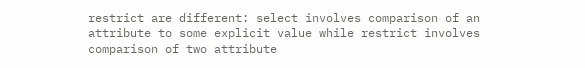restrict are different: select involves comparison of an attribute to some explicit value while restrict involves comparison of two attribute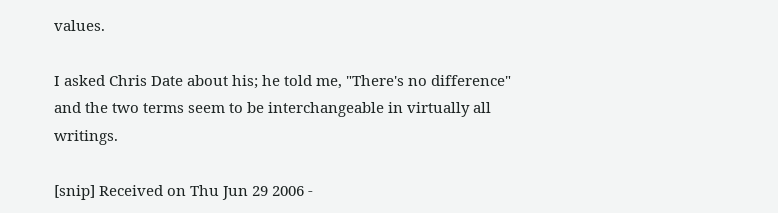values.

I asked Chris Date about his; he told me, "There's no difference" and the two terms seem to be interchangeable in virtually all writings.

[snip] Received on Thu Jun 29 2006 -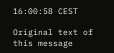16:00:58 CEST

Original text of this message